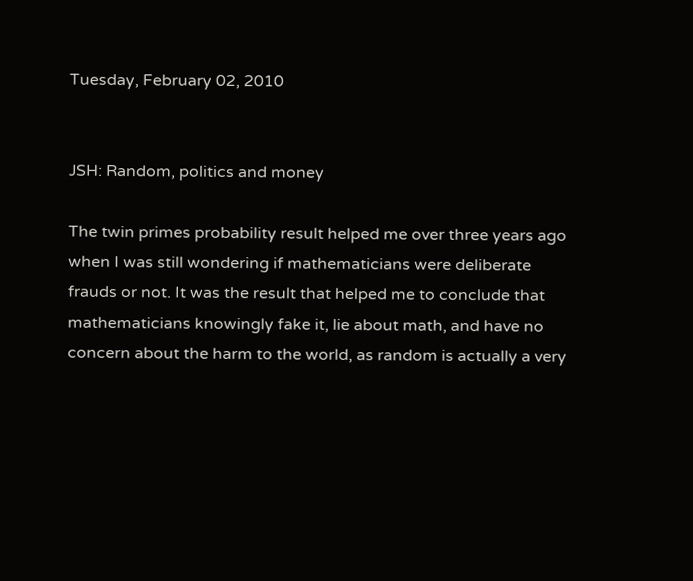Tuesday, February 02, 2010


JSH: Random, politics and money

The twin primes probability result helped me over three years ago when I was still wondering if mathematicians were deliberate frauds or not. It was the result that helped me to conclude that mathematicians knowingly fake it, lie about math, and have no concern about the harm to the world, as random is actually a very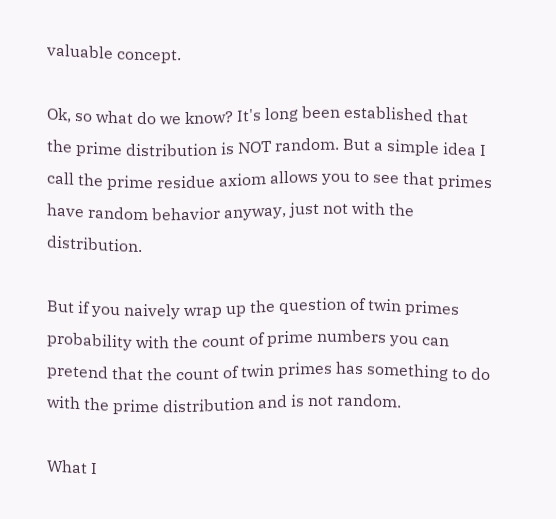valuable concept.

Ok, so what do we know? It's long been established that the prime distribution is NOT random. But a simple idea I call the prime residue axiom allows you to see that primes have random behavior anyway, just not with the distribution.

But if you naively wrap up the question of twin primes probability with the count of prime numbers you can pretend that the count of twin primes has something to do with the prime distribution and is not random.

What I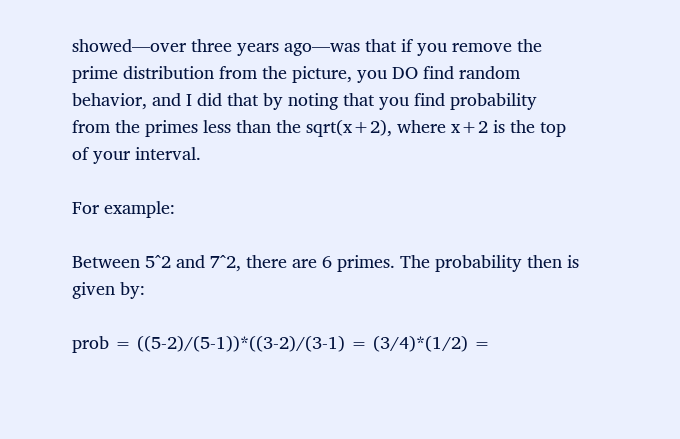showed—over three years ago—was that if you remove the prime distribution from the picture, you DO find random behavior, and I did that by noting that you find probability from the primes less than the sqrt(x+2), where x+2 is the top of your interval.

For example:

Between 5^2 and 7^2, there are 6 primes. The probability then is given by:

prob = ((5-2)/(5-1))*((3-2)/(3-1) = (3/4)*(1/2) =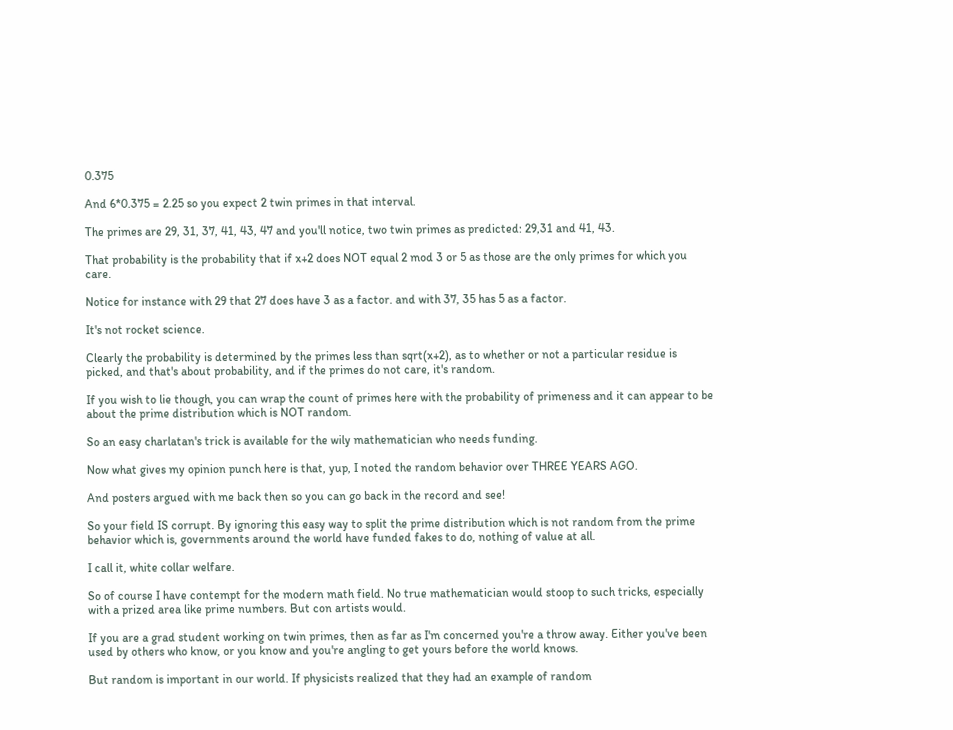0.375

And 6*0.375 = 2.25 so you expect 2 twin primes in that interval.

The primes are 29, 31, 37, 41, 43, 47 and you'll notice, two twin primes as predicted: 29,31 and 41, 43.

That probability is the probability that if x+2 does NOT equal 2 mod 3 or 5 as those are the only primes for which you care.

Notice for instance with 29 that 27 does have 3 as a factor. and with 37, 35 has 5 as a factor.

It's not rocket science.

Clearly the probability is determined by the primes less than sqrt(x+2), as to whether or not a particular residue is picked, and that's about probability, and if the primes do not care, it's random.

If you wish to lie though, you can wrap the count of primes here with the probability of primeness and it can appear to be about the prime distribution which is NOT random.

So an easy charlatan's trick is available for the wily mathematician who needs funding.

Now what gives my opinion punch here is that, yup, I noted the random behavior over THREE YEARS AGO.

And posters argued with me back then so you can go back in the record and see!

So your field IS corrupt. By ignoring this easy way to split the prime distribution which is not random from the prime behavior which is, governments around the world have funded fakes to do, nothing of value at all.

I call it, white collar welfare.

So of course I have contempt for the modern math field. No true mathematician would stoop to such tricks, especially with a prized area like prime numbers. But con artists would.

If you are a grad student working on twin primes, then as far as I'm concerned you're a throw away. Either you've been used by others who know, or you know and you're angling to get yours before the world knows.

But random is important in our world. If physicists realized that they had an example of random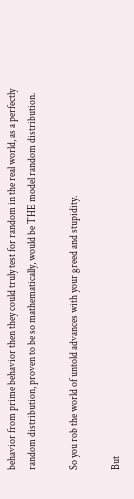behavior from prime behavior then they could truly test for random in the real world, as a perfectly random distribution, proven to be so mathematically, would be THE model random distribution.

So you rob the world of untold advances with your greed and stupidity.

But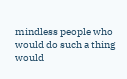mindless people who would do such a thing would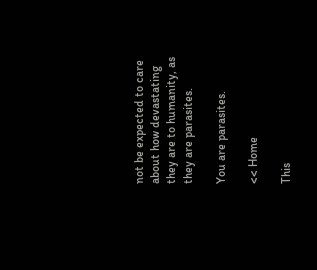not be expected to care about how devastating they are to humanity, as they are parasites.

You are parasites.

<< Home

This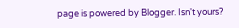page is powered by Blogger. Isn't yours?